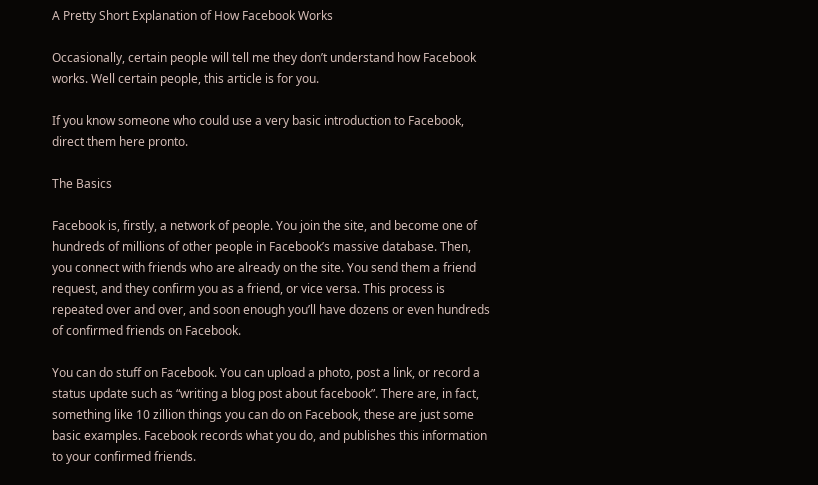A Pretty Short Explanation of How Facebook Works

Occasionally, certain people will tell me they don’t understand how Facebook works. Well certain people, this article is for you.

If you know someone who could use a very basic introduction to Facebook, direct them here pronto.

The Basics

Facebook is, firstly, a network of people. You join the site, and become one of hundreds of millions of other people in Facebook’s massive database. Then, you connect with friends who are already on the site. You send them a friend request, and they confirm you as a friend, or vice versa. This process is repeated over and over, and soon enough you’ll have dozens or even hundreds of confirmed friends on Facebook.

You can do stuff on Facebook. You can upload a photo, post a link, or record a status update such as “writing a blog post about facebook”. There are, in fact, something like 10 zillion things you can do on Facebook, these are just some basic examples. Facebook records what you do, and publishes this information to your confirmed friends.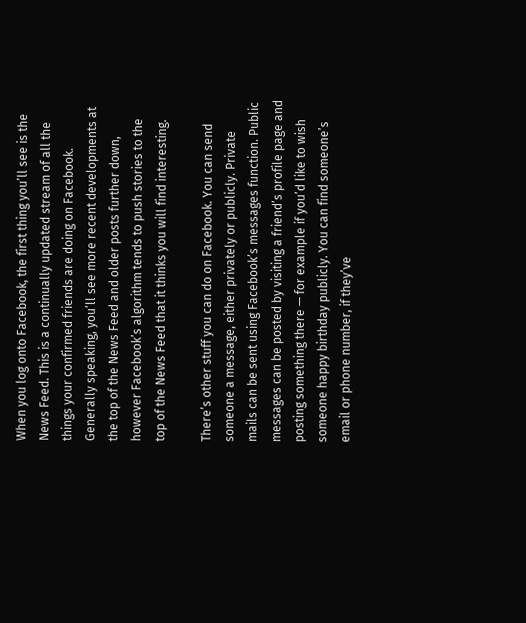When you log onto Facebook, the first thing you’ll see is the News Feed. This is a continually updated stream of all the things your confirmed friends are doing on Facebook. Generally speaking, you’ll see more recent developments at the top of the News Feed and older posts further down, however Facebook’s algorithm tends to push stories to the top of the News Feed that it thinks you will find interesting.

There’s other stuff you can do on Facebook. You can send someone a message, either privately or publicly. Private mails can be sent using Facebook’s messages function. Public messages can be posted by visiting a friend’s profile page and posting something there — for example if you’d like to wish someone happy birthday publicly. You can find someone’s email or phone number, if they’ve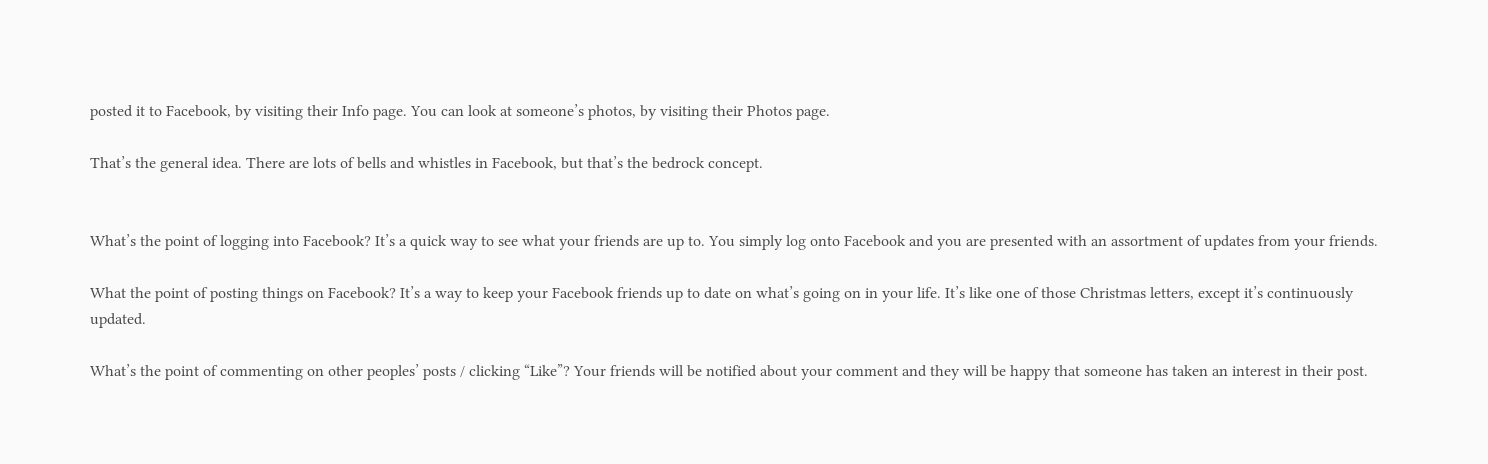posted it to Facebook, by visiting their Info page. You can look at someone’s photos, by visiting their Photos page.

That’s the general idea. There are lots of bells and whistles in Facebook, but that’s the bedrock concept.


What’s the point of logging into Facebook? It’s a quick way to see what your friends are up to. You simply log onto Facebook and you are presented with an assortment of updates from your friends.

What the point of posting things on Facebook? It’s a way to keep your Facebook friends up to date on what’s going on in your life. It’s like one of those Christmas letters, except it’s continuously updated.

What’s the point of commenting on other peoples’ posts / clicking “Like”? Your friends will be notified about your comment and they will be happy that someone has taken an interest in their post.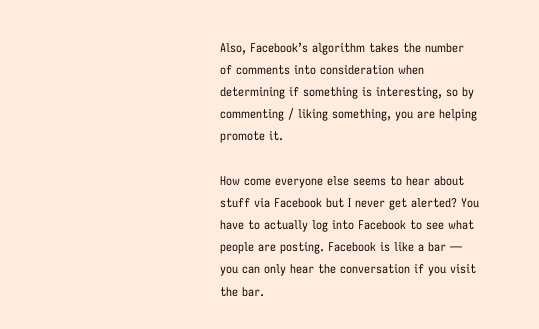Also, Facebook’s algorithm takes the number of comments into consideration when determining if something is interesting, so by commenting / liking something, you are helping promote it.

How come everyone else seems to hear about stuff via Facebook but I never get alerted? You have to actually log into Facebook to see what people are posting. Facebook is like a bar — you can only hear the conversation if you visit the bar.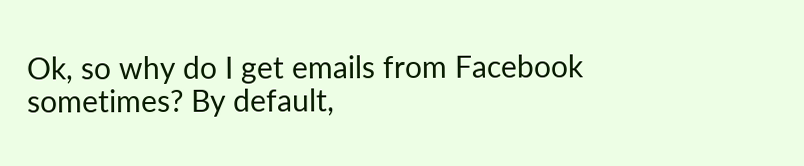Ok, so why do I get emails from Facebook sometimes? By default,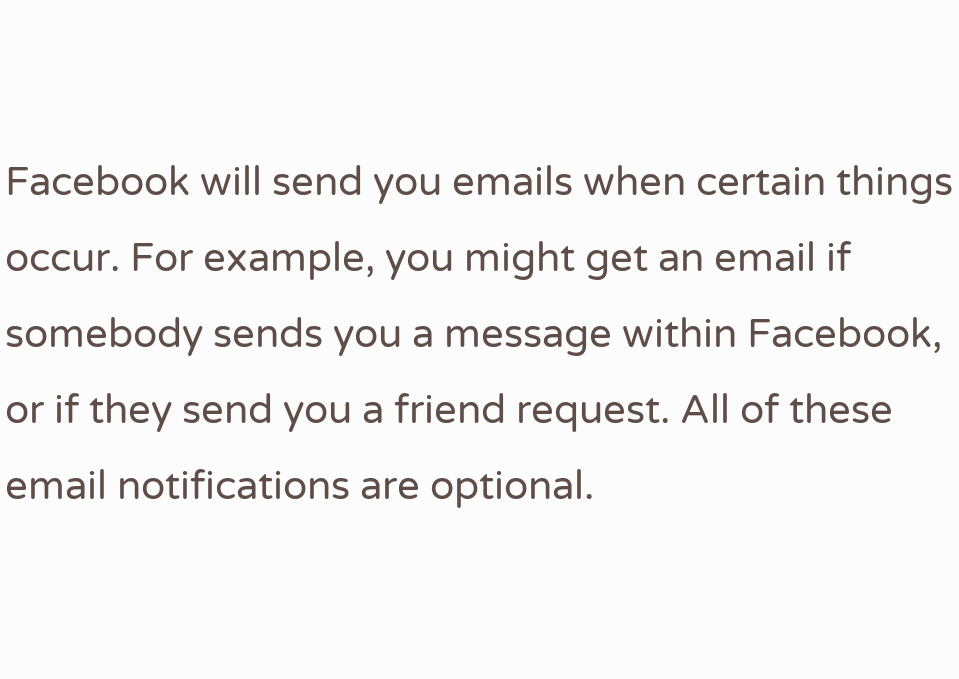Facebook will send you emails when certain things occur. For example, you might get an email if somebody sends you a message within Facebook, or if they send you a friend request. All of these email notifications are optional.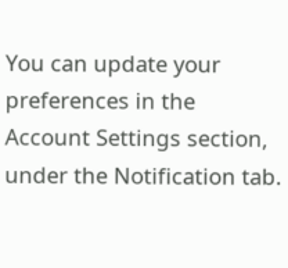You can update your preferences in the Account Settings section, under the Notification tab.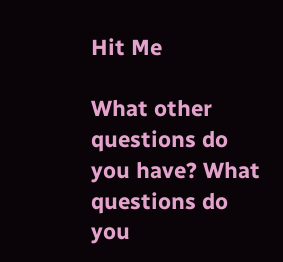Hit Me

What other questions do you have? What questions do you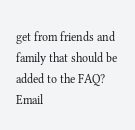get from friends and family that should be added to the FAQ? Email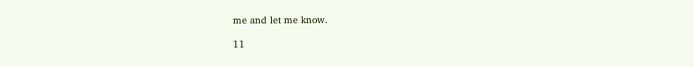me and let me know.

11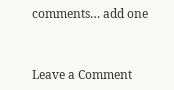comments… add one


Leave a Comment